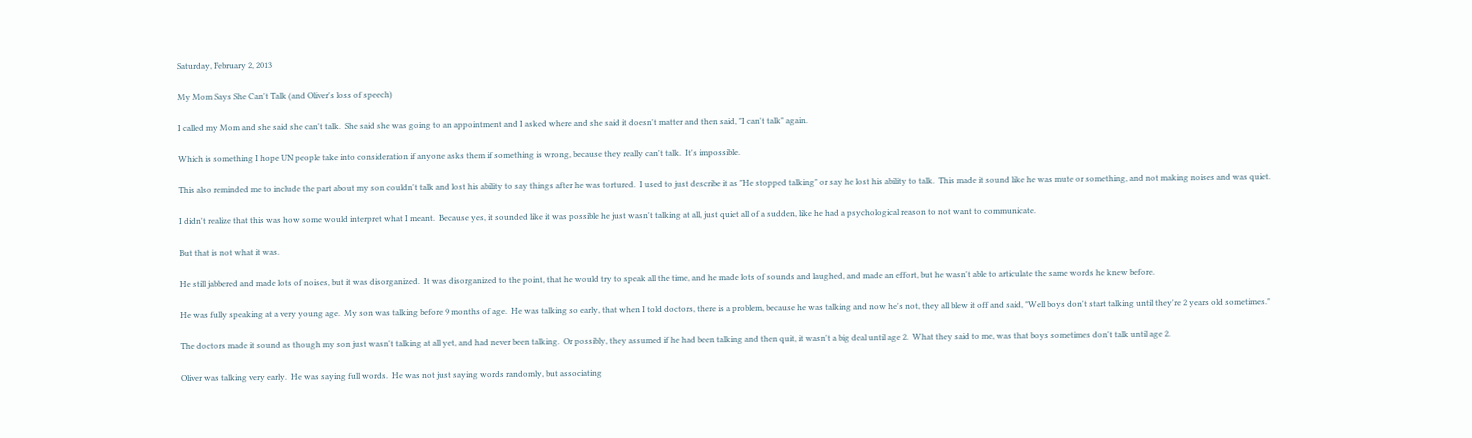Saturday, February 2, 2013

My Mom Says She Can't Talk (and Oliver's loss of speech)

I called my Mom and she said she can't talk.  She said she was going to an appointment and I asked where and she said it doesn't matter and then said, "I can't talk" again.

Which is something I hope UN people take into consideration if anyone asks them if something is wrong, because they really can't talk.  It's impossible.

This also reminded me to include the part about my son couldn't talk and lost his ability to say things after he was tortured.  I used to just describe it as "He stopped talking" or say he lost his ability to talk.  This made it sound like he was mute or something, and not making noises and was quiet.

I didn't realize that this was how some would interpret what I meant.  Because yes, it sounded like it was possible he just wasn't talking at all, just quiet all of a sudden, like he had a psychological reason to not want to communicate.

But that is not what it was.

He still jabbered and made lots of noises, but it was disorganized.  It was disorganized to the point, that he would try to speak all the time, and he made lots of sounds and laughed, and made an effort, but he wasn't able to articulate the same words he knew before.

He was fully speaking at a very young age.  My son was talking before 9 months of age.  He was talking so early, that when I told doctors, there is a problem, because he was talking and now he's not, they all blew it off and said, "Well boys don't start talking until they're 2 years old sometimes."

The doctors made it sound as though my son just wasn't talking at all yet, and had never been talking.  Or possibly, they assumed if he had been talking and then quit, it wasn't a big deal until age 2.  What they said to me, was that boys sometimes don't talk until age 2.

Oliver was talking very early.  He was saying full words.  He was not just saying words randomly, but associating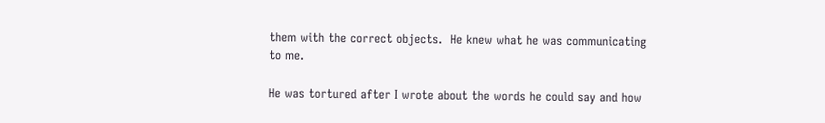them with the correct objects.  He knew what he was communicating to me.

He was tortured after I wrote about the words he could say and how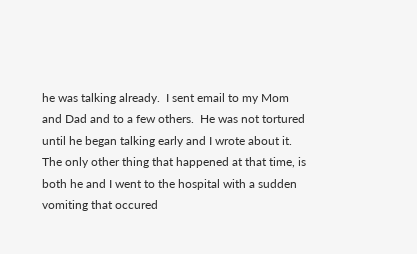he was talking already.  I sent email to my Mom and Dad and to a few others.  He was not tortured until he began talking early and I wrote about it.  The only other thing that happened at that time, is both he and I went to the hospital with a sudden vomiting that occured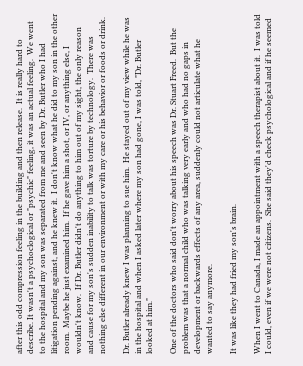after this odd compression feeling in the building and then release.  It is really hard to describe. It wasn't a psychoclogical or "psychic" feeling, it was an actual feeling.  We went to the hospital and my son was separated from me and seen by Dr. Butler who I had litigation pending against, and he knew it.  I don't know what he did to my son in the other room.  Maybe he just examined him.  If he gave him a shot, or IV, or anything else, I wouldn't know.  If Dr. Butler didn't do anything to him out of my sight, the only reason and cause for my son's sudden inability to talk was torture by technology.  There was nothing else different in our environment or with my care or his behavior or foods or drink.

Dr. Butler already knew I was planning to sue him.  He stayed out of my view while he was in the hospital and when I asked later where my son had gone, I was told, "Dr. Butler looked at him."

One of the doctors who said don't worry about his speech was Dr. Stuart Freed.  But the problem was that a normal child who was talking very early and who had no gaps in development or backwards effects of any area, suddenly could not articulate what he wanted to say anymore.

It was like they had fried my son's brain.

When I went to Canada, I made an appointment with a speech therapist about it.  I was told I could, even if we were not citizens.  She said they'd check psychological and if he seemed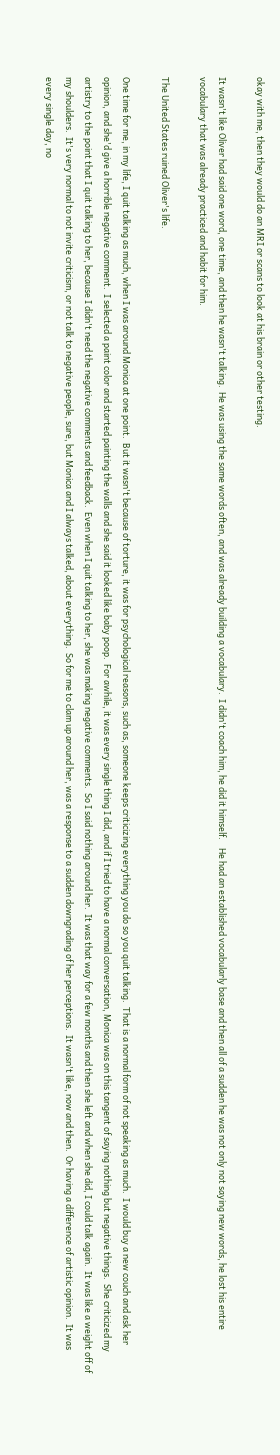okay with me, then they would do an MRI or scans to look at his brain or other testing.

It wasn't like Oliver had said one word, one time, and then he wasn't talking.  He was using the same words often, and was already building a vocabulary.  I didn't coach him, he did it himself.    He had an established vocabularly base and then all of a sudden he was not only not saying new words, he lost his entire vocabulary that was already practiced and habit for him.

The United States ruined Oliver's life.

One time for me, in my life, I quit talking as much, when I was around Monica at one point.  But it wasn't because of torture, it was for psychological reasons, such as, someone keeps criticizing everything you do so you quit talking.  That is a normal form of not speaking as much.  I would buy a new couch and ask her opinion, and she'd give a horrible negative comment.  I selected a paint color and started painting the walls and she said it looked like baby poop.  For awhile, it was every single thing I did, and if I tried to have a normal conversation, Monica was on this tangent of saying nothing but negative things.  She criticized my artistry to the point that I quit talking to her, because I didn't need the negative comments and feedback.  Even when I quit talking to her, she was making negative comments.  So I said nothing around her.  It was that way for a few months and then she left and when she did, I could talk again.  It was like a weight off of my shoulders.  It's very normal to not invite criticism, or not talk to negative people, sure, but Monica and I always talked, about everything.  So for me to clam up around her, was a response to a sudden downgrading of her perceptions.  It wasn't like, now and then.  Or having a difference of artistic opinion.  It was every single day, no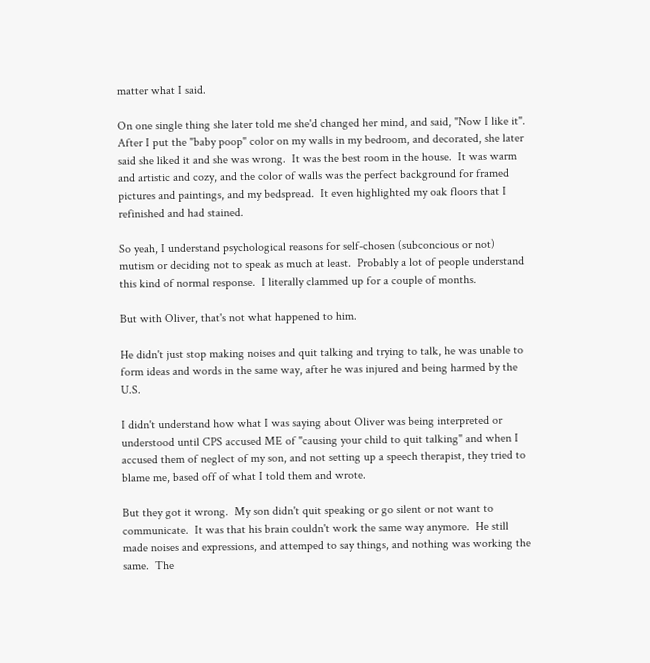matter what I said.

On one single thing she later told me she'd changed her mind, and said, "Now I like it".  After I put the "baby poop" color on my walls in my bedroom, and decorated, she later said she liked it and she was wrong.  It was the best room in the house.  It was warm and artistic and cozy, and the color of walls was the perfect background for framed pictures and paintings, and my bedspread.  It even highlighted my oak floors that I refinished and had stained.

So yeah, I understand psychological reasons for self-chosen (subconcious or not) mutism or deciding not to speak as much at least.  Probably a lot of people understand this kind of normal response.  I literally clammed up for a couple of months.

But with Oliver, that's not what happened to him.

He didn't just stop making noises and quit talking and trying to talk, he was unable to form ideas and words in the same way, after he was injured and being harmed by the U.S.

I didn't understand how what I was saying about Oliver was being interpreted or understood until CPS accused ME of "causing your child to quit talking" and when I accused them of neglect of my son, and not setting up a speech therapist, they tried to blame me, based off of what I told them and wrote.

But they got it wrong.  My son didn't quit speaking or go silent or not want to communicate.  It was that his brain couldn't work the same way anymore.  He still made noises and expressions, and attemped to say things, and nothing was working the same.  The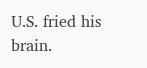U.S. fried his brain.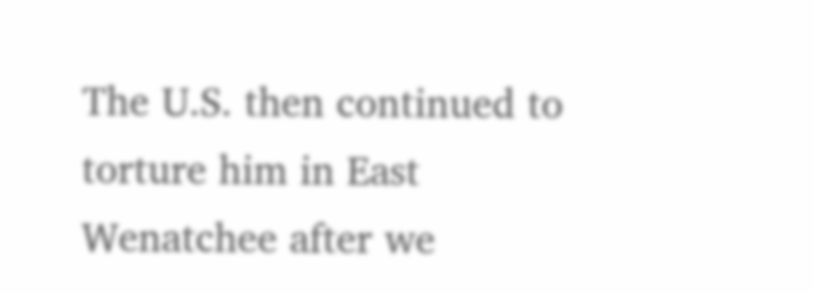The U.S. then continued to torture him in East Wenatchee after we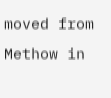moved from Methow in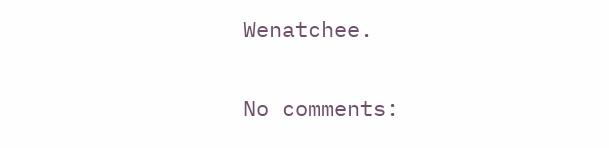Wenatchee.

No comments: